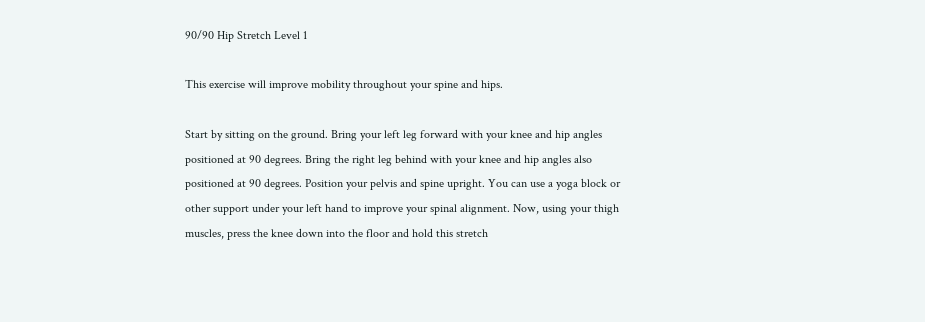90/90 Hip Stretch Level 1

This exercise will improve mobility throughout your spine and hips.

Start by sitting on the ground. Bring your left leg forward with your knee and hip angles positioned at 90 degrees. Bring the right leg behind with your knee and hip angles also positioned at 90 degrees. Position your pelvis and spine upright. You can use a yoga block or other support under your left hand to improve your spinal alignment. Now, using your thigh muscles, press the knee down into the floor and hold this stretch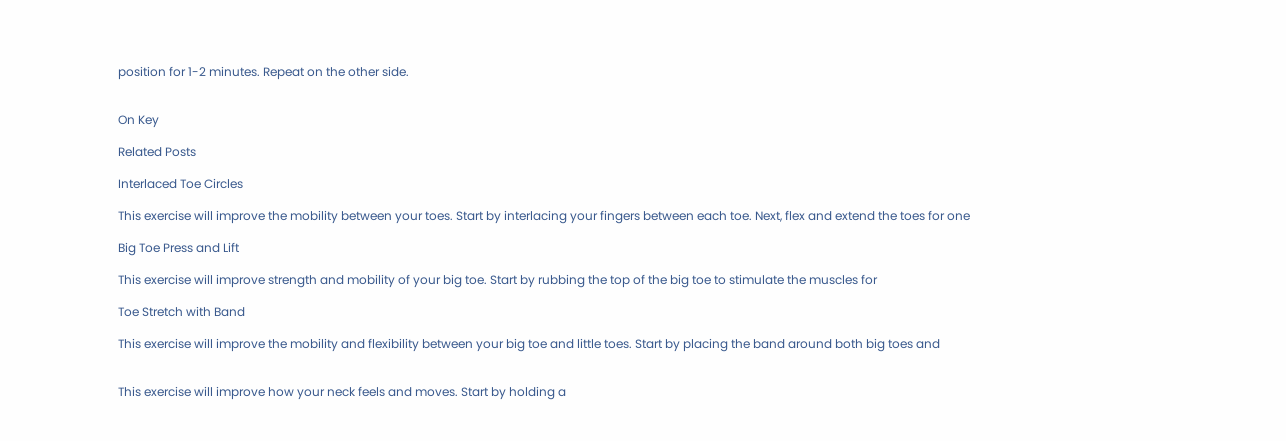position for 1-2 minutes. Repeat on the other side.


On Key

Related Posts

Interlaced Toe Circles

This exercise will improve the mobility between your toes. Start by interlacing your fingers between each toe. Next, flex and extend the toes for one

Big Toe Press and Lift

This exercise will improve strength and mobility of your big toe. Start by rubbing the top of the big toe to stimulate the muscles for

Toe Stretch with Band

This exercise will improve the mobility and flexibility between your big toe and little toes. Start by placing the band around both big toes and


This exercise will improve how your neck feels and moves. Start by holding a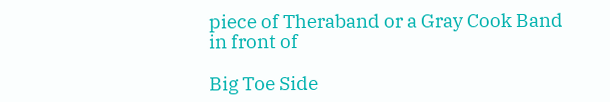piece of Theraband or a Gray Cook Band in front of

Big Toe Side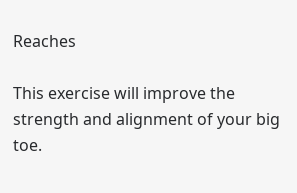Reaches

This exercise will improve the strength and alignment of your big toe.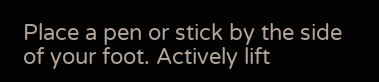Place a pen or stick by the side of your foot. Actively lift